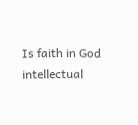Is faith in God intellectual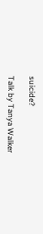suicide?

Talk by Tanya Walker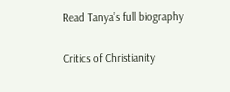Read Tanya’s full biography

Critics of Christianity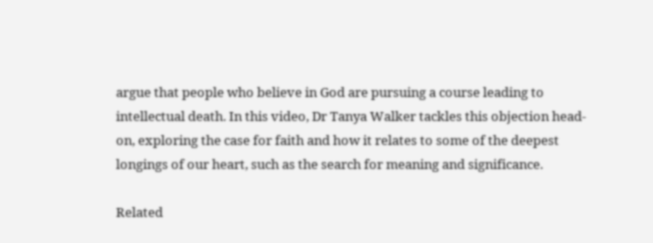argue that people who believe in God are pursuing a course leading to intellectual death. In this video, Dr Tanya Walker tackles this objection head-on, exploring the case for faith and how it relates to some of the deepest longings of our heart, such as the search for meaning and significance.

Related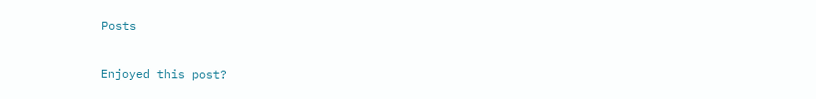Posts

Enjoyed this post?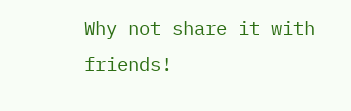Why not share it with friends!